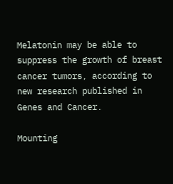Melatonin may be able to suppress the growth of breast cancer tumors, according to new research published in Genes and Cancer.

Mounting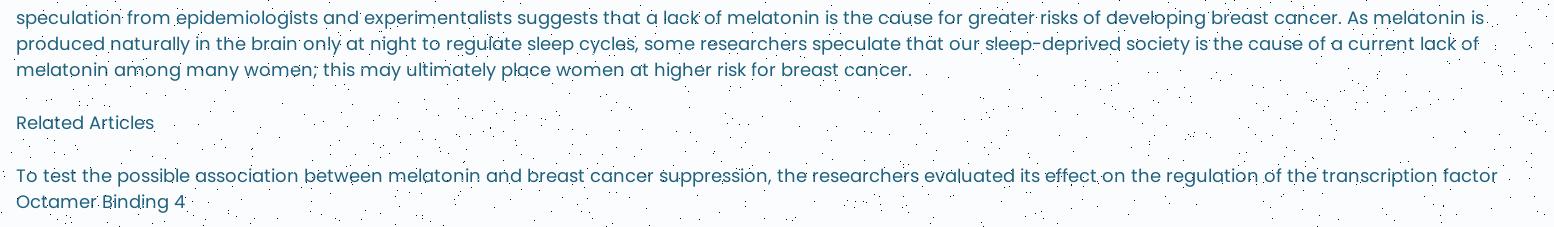speculation from epidemiologists and experimentalists suggests that a lack of melatonin is the cause for greater risks of developing breast cancer. As melatonin is produced naturally in the brain only at night to regulate sleep cycles, some researchers speculate that our sleep-deprived society is the cause of a current lack of melatonin among many women; this may ultimately place women at higher risk for breast cancer.

Related Articles

To test the possible association between melatonin and breast cancer suppression, the researchers evaluated its effect on the regulation of the transcription factor Octamer Binding 4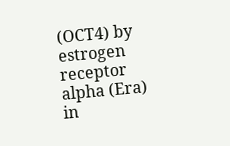(OCT4) by estrogen receptor alpha (Era) in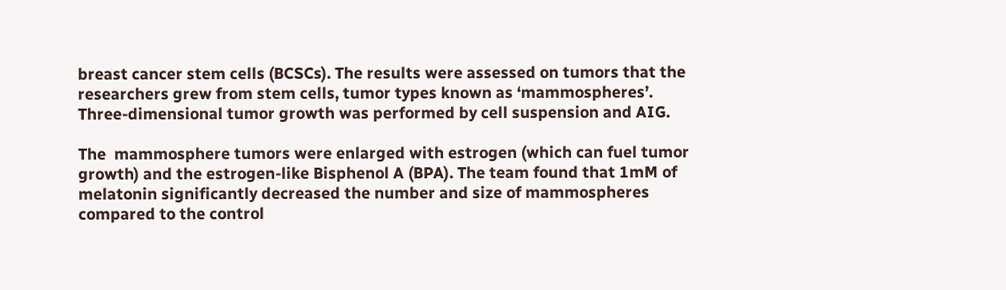breast cancer stem cells (BCSCs). The results were assessed on tumors that the researchers grew from stem cells, tumor types known as ‘mammospheres’. Three-dimensional tumor growth was performed by cell suspension and AIG.

The  mammosphere tumors were enlarged with estrogen (which can fuel tumor growth) and the estrogen-like Bisphenol A (BPA). The team found that 1mM of melatonin significantly decreased the number and size of mammospheres compared to the control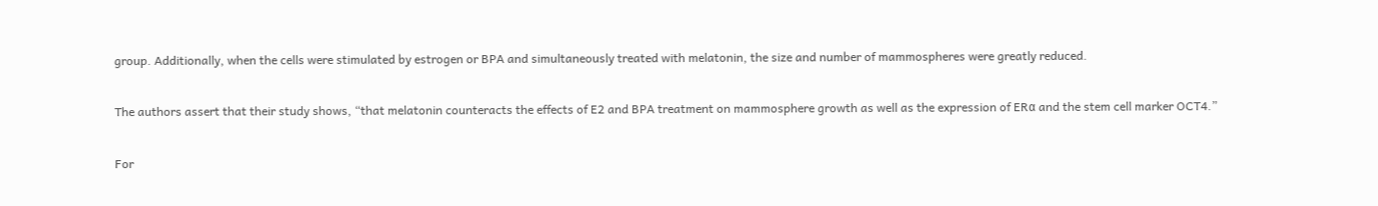group. Additionally, when the cells were stimulated by estrogen or BPA and simultaneously treated with melatonin, the size and number of mammospheres were greatly reduced.

The authors assert that their study shows, “that melatonin counteracts the effects of E2 and BPA treatment on mammosphere growth as well as the expression of ERα and the stem cell marker OCT4.”

For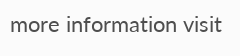more information visit